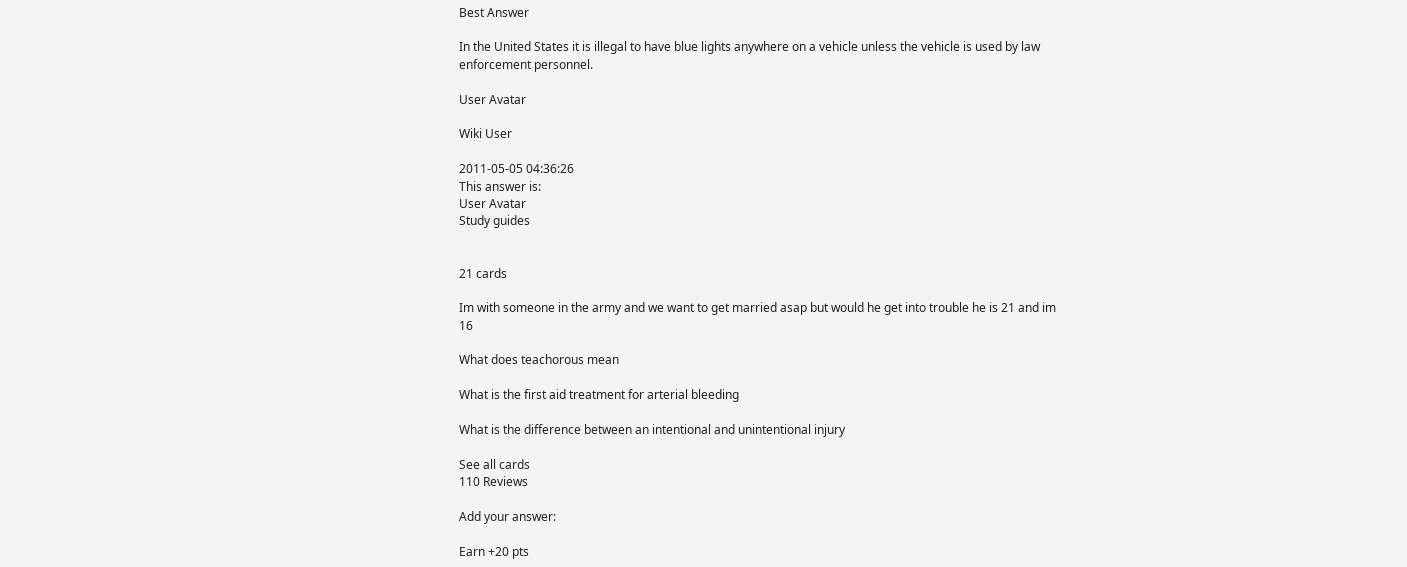Best Answer

In the United States it is illegal to have blue lights anywhere on a vehicle unless the vehicle is used by law enforcement personnel.

User Avatar

Wiki User

2011-05-05 04:36:26
This answer is:
User Avatar
Study guides


21 cards

Im with someone in the army and we want to get married asap but would he get into trouble he is 21 and im 16

What does teachorous mean

What is the first aid treatment for arterial bleeding

What is the difference between an intentional and unintentional injury

See all cards
110 Reviews

Add your answer:

Earn +20 pts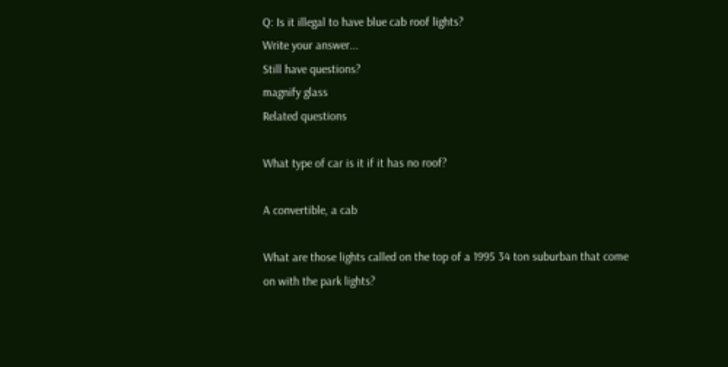Q: Is it illegal to have blue cab roof lights?
Write your answer...
Still have questions?
magnify glass
Related questions

What type of car is it if it has no roof?

A convertible, a cab

What are those lights called on the top of a 1995 34 ton suburban that come on with the park lights?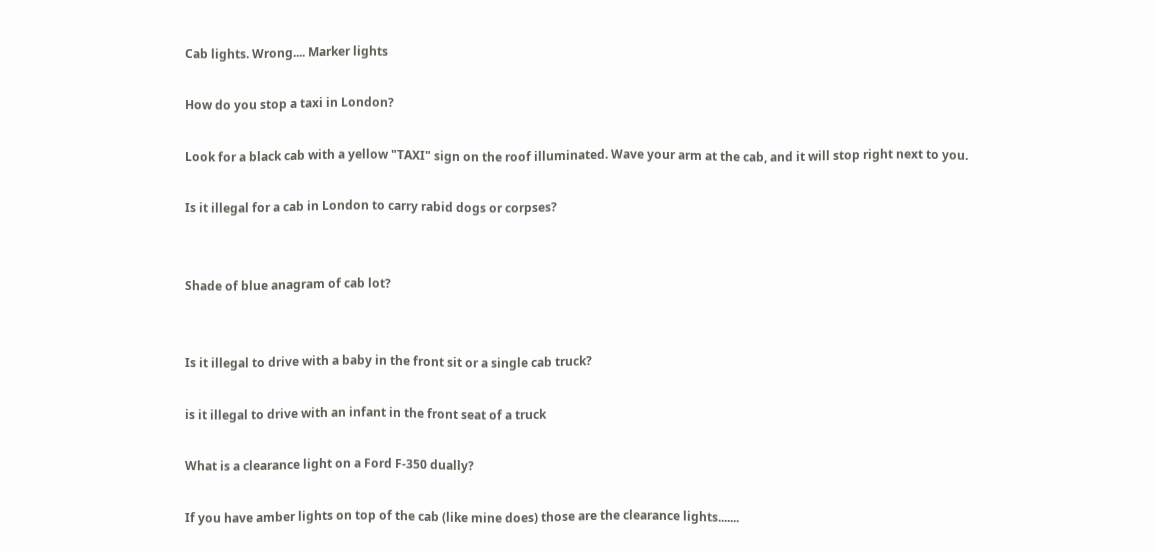Cab lights. Wrong.... Marker lights

How do you stop a taxi in London?

Look for a black cab with a yellow "TAXI" sign on the roof illuminated. Wave your arm at the cab, and it will stop right next to you.

Is it illegal for a cab in London to carry rabid dogs or corpses?


Shade of blue anagram of cab lot?


Is it illegal to drive with a baby in the front sit or a single cab truck?

is it illegal to drive with an infant in the front seat of a truck

What is a clearance light on a Ford F-350 dually?

If you have amber lights on top of the cab (like mine does) those are the clearance lights.......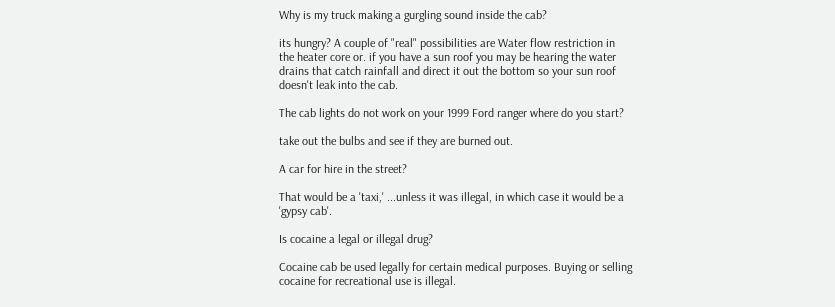Why is my truck making a gurgling sound inside the cab?

its hungry? A couple of "real" possibilities are Water flow restriction in the heater core or. if you have a sun roof you may be hearing the water drains that catch rainfall and direct it out the bottom so your sun roof doesn't leak into the cab.

The cab lights do not work on your 1999 Ford ranger where do you start?

take out the bulbs and see if they are burned out.

A car for hire in the street?

That would be a 'taxi,' ...unless it was illegal, in which case it would be a 'gypsy cab'.

Is cocaine a legal or illegal drug?

Cocaine cab be used legally for certain medical purposes. Buying or selling cocaine for recreational use is illegal.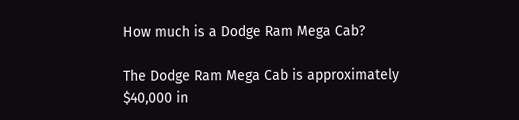How much is a Dodge Ram Mega Cab?

The Dodge Ram Mega Cab is approximately $40,000 in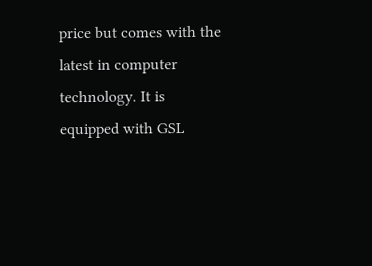price but comes with the latest in computer technology. It is equipped with GSL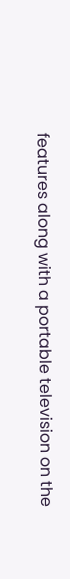features along with a portable television on the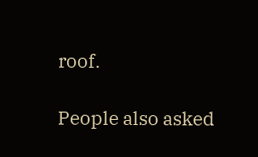roof.

People also asked